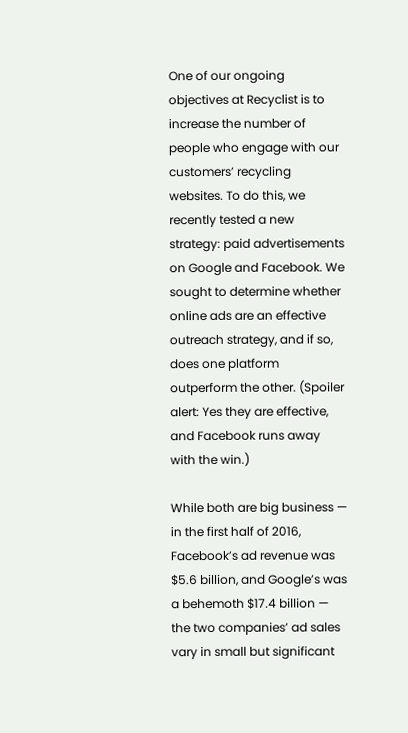One of our ongoing objectives at Recyclist is to increase the number of people who engage with our customers’ recycling websites. To do this, we recently tested a new strategy: paid advertisements on Google and Facebook. We sought to determine whether online ads are an effective outreach strategy, and if so, does one platform outperform the other. (Spoiler alert: Yes they are effective, and Facebook runs away with the win.)

While both are big business — in the first half of 2016, Facebook’s ad revenue was $5.6 billion, and Google’s was a behemoth $17.4 billion — the two companies’ ad sales vary in small but significant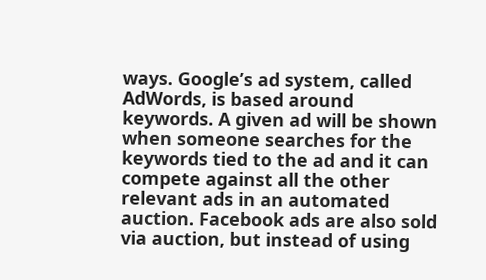ways. Google’s ad system, called AdWords, is based around keywords. A given ad will be shown when someone searches for the keywords tied to the ad and it can compete against all the other relevant ads in an automated auction. Facebook ads are also sold via auction, but instead of using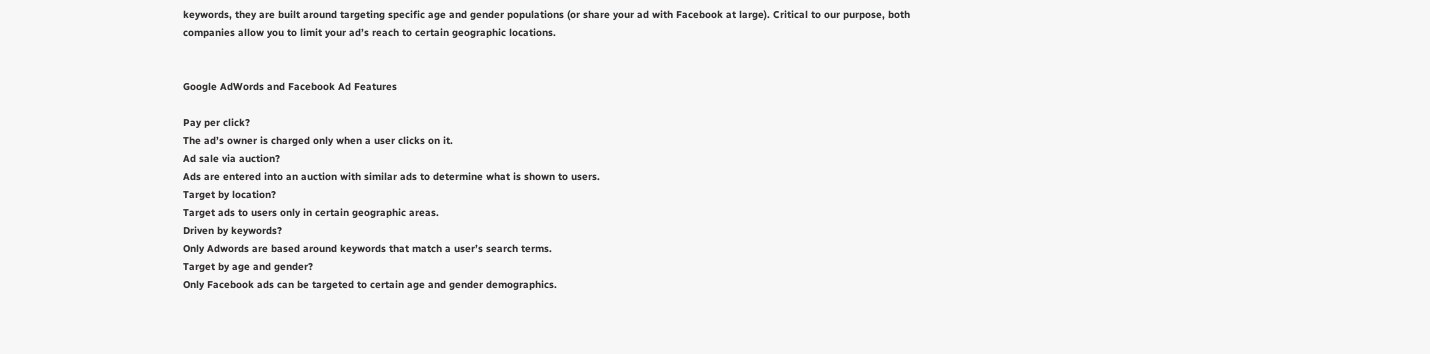keywords, they are built around targeting specific age and gender populations (or share your ad with Facebook at large). Critical to our purpose, both companies allow you to limit your ad’s reach to certain geographic locations.


Google AdWords and Facebook Ad Features

Pay per click?
The ad’s owner is charged only when a user clicks on it.
Ad sale via auction?
Ads are entered into an auction with similar ads to determine what is shown to users.
Target by location?
Target ads to users only in certain geographic areas.
Driven by keywords?
Only Adwords are based around keywords that match a user’s search terms.
Target by age and gender?
Only Facebook ads can be targeted to certain age and gender demographics.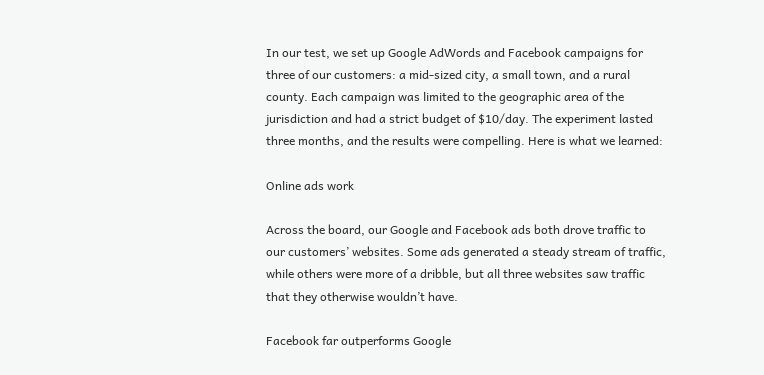In our test, we set up Google AdWords and Facebook campaigns for three of our customers: a mid-sized city, a small town, and a rural county. Each campaign was limited to the geographic area of the jurisdiction and had a strict budget of $10/day. The experiment lasted three months, and the results were compelling. Here is what we learned:

Online ads work

Across the board, our Google and Facebook ads both drove traffic to our customers’ websites. Some ads generated a steady stream of traffic, while others were more of a dribble, but all three websites saw traffic that they otherwise wouldn’t have.

Facebook far outperforms Google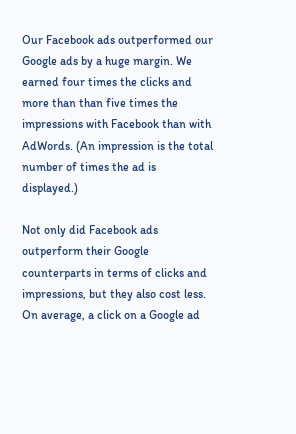Our Facebook ads outperformed our Google ads by a huge margin. We earned four times the clicks and more than than five times the impressions with Facebook than with AdWords. (An impression is the total number of times the ad is displayed.)

Not only did Facebook ads outperform their Google counterparts in terms of clicks and impressions, but they also cost less. On average, a click on a Google ad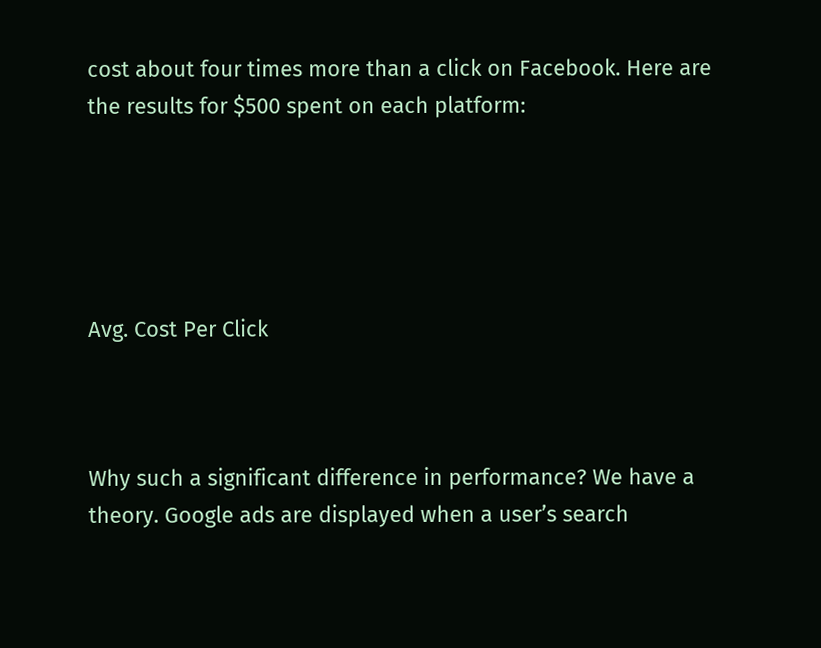cost about four times more than a click on Facebook. Here are the results for $500 spent on each platform:





Avg. Cost Per Click



Why such a significant difference in performance? We have a theory. Google ads are displayed when a user’s search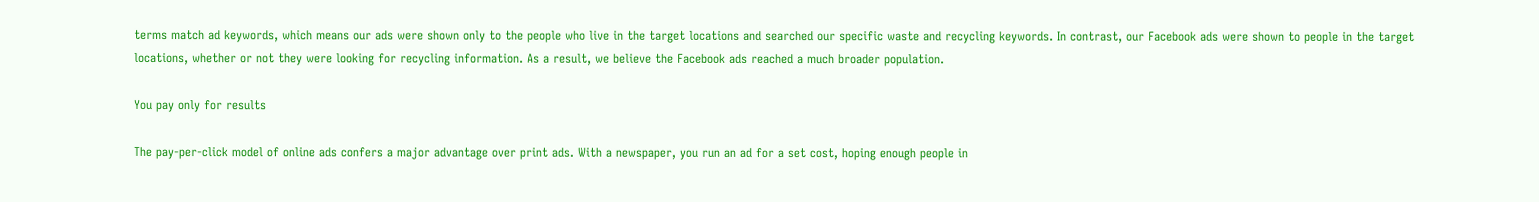terms match ad keywords, which means our ads were shown only to the people who live in the target locations and searched our specific waste and recycling keywords. In contrast, our Facebook ads were shown to people in the target locations, whether or not they were looking for recycling information. As a result, we believe the Facebook ads reached a much broader population.

You pay only for results

The pay-per-click model of online ads confers a major advantage over print ads. With a newspaper, you run an ad for a set cost, hoping enough people in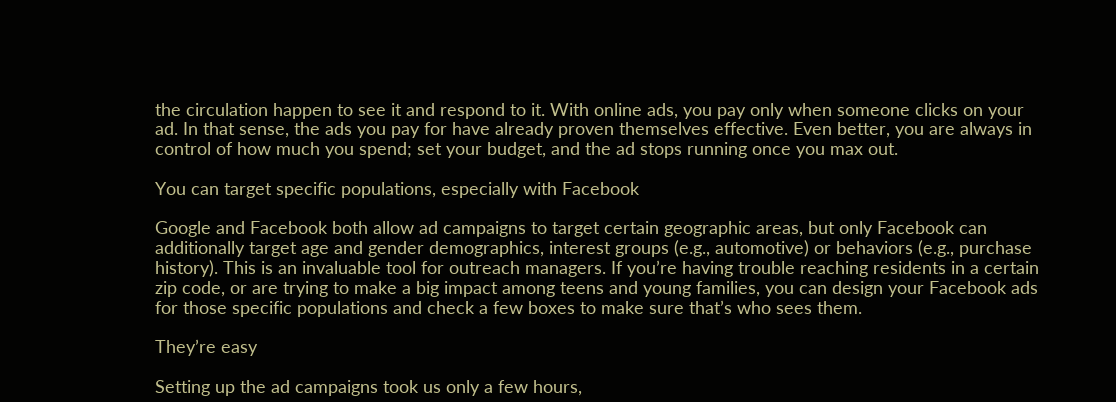the circulation happen to see it and respond to it. With online ads, you pay only when someone clicks on your ad. In that sense, the ads you pay for have already proven themselves effective. Even better, you are always in control of how much you spend; set your budget, and the ad stops running once you max out.

You can target specific populations, especially with Facebook

Google and Facebook both allow ad campaigns to target certain geographic areas, but only Facebook can additionally target age and gender demographics, interest groups (e.g., automotive) or behaviors (e.g., purchase history). This is an invaluable tool for outreach managers. If you’re having trouble reaching residents in a certain zip code, or are trying to make a big impact among teens and young families, you can design your Facebook ads for those specific populations and check a few boxes to make sure that’s who sees them.

They’re easy

Setting up the ad campaigns took us only a few hours,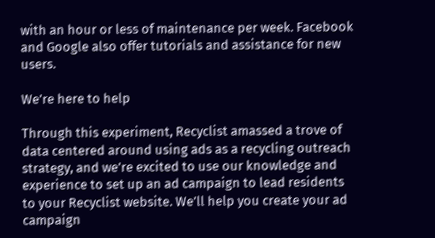with an hour or less of maintenance per week. Facebook and Google also offer tutorials and assistance for new users.

We’re here to help

Through this experiment, Recyclist amassed a trove of data centered around using ads as a recycling outreach strategy, and we’re excited to use our knowledge and experience to set up an ad campaign to lead residents to your Recyclist website. We’ll help you create your ad campaign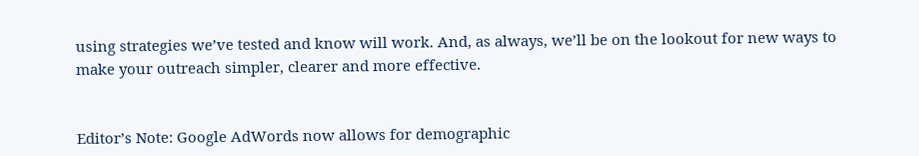using strategies we’ve tested and know will work. And, as always, we’ll be on the lookout for new ways to make your outreach simpler, clearer and more effective.


Editor’s Note: Google AdWords now allows for demographic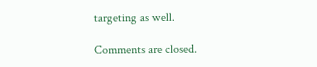targeting as well.

Comments are closed.